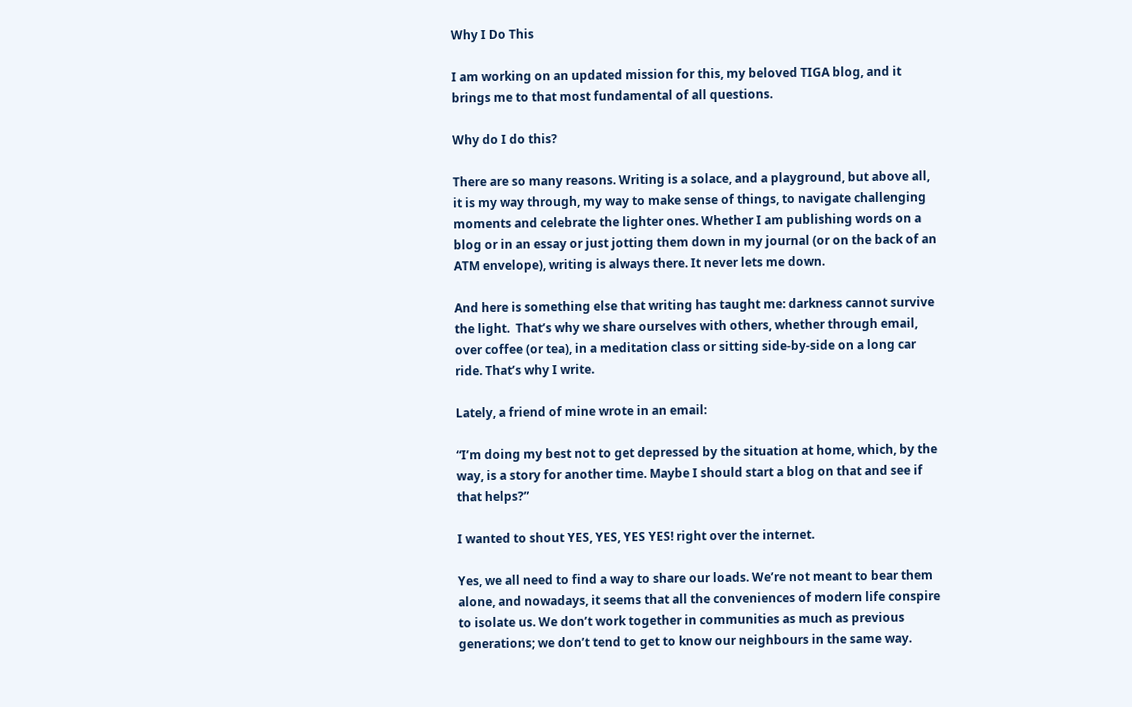Why I Do This

I am working on an updated mission for this, my beloved TIGA blog, and it brings me to that most fundamental of all questions.

Why do I do this?

There are so many reasons. Writing is a solace, and a playground, but above all, it is my way through, my way to make sense of things, to navigate challenging moments and celebrate the lighter ones. Whether I am publishing words on a blog or in an essay or just jotting them down in my journal (or on the back of an ATM envelope), writing is always there. It never lets me down.

And here is something else that writing has taught me: darkness cannot survive the light.  That’s why we share ourselves with others, whether through email, over coffee (or tea), in a meditation class or sitting side-by-side on a long car ride. That’s why I write.

Lately, a friend of mine wrote in an email:

“I’m doing my best not to get depressed by the situation at home, which, by the way, is a story for another time. Maybe I should start a blog on that and see if that helps?”

I wanted to shout YES, YES, YES YES! right over the internet.

Yes, we all need to find a way to share our loads. We’re not meant to bear them alone, and nowadays, it seems that all the conveniences of modern life conspire to isolate us. We don’t work together in communities as much as previous generations; we don’t tend to get to know our neighbours in the same way.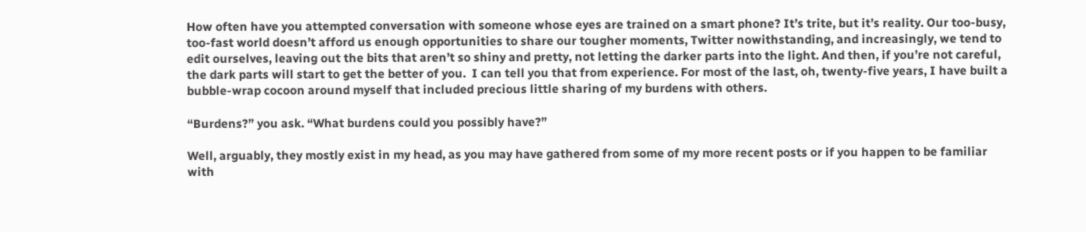How often have you attempted conversation with someone whose eyes are trained on a smart phone? It’s trite, but it’s reality. Our too-busy, too-fast world doesn’t afford us enough opportunities to share our tougher moments, Twitter nowithstanding, and increasingly, we tend to edit ourselves, leaving out the bits that aren’t so shiny and pretty, not letting the darker parts into the light. And then, if you’re not careful, the dark parts will start to get the better of you.  I can tell you that from experience. For most of the last, oh, twenty-five years, I have built a bubble-wrap cocoon around myself that included precious little sharing of my burdens with others.

“Burdens?” you ask. “What burdens could you possibly have?”

Well, arguably, they mostly exist in my head, as you may have gathered from some of my more recent posts or if you happen to be familiar with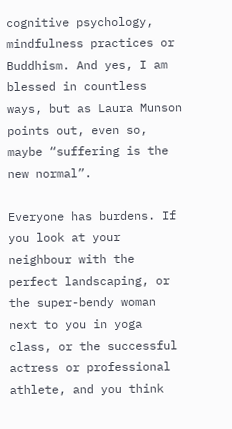cognitive psychology, mindfulness practices or Buddhism. And yes, I am blessed in countless ways, but as Laura Munson points out, even so, maybe “suffering is the new normal”.

Everyone has burdens. If you look at your neighbour with the perfect landscaping, or the super-bendy woman next to you in yoga class, or the successful actress or professional athlete, and you think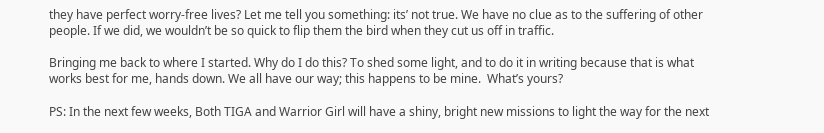they have perfect worry-free lives? Let me tell you something: its’ not true. We have no clue as to the suffering of other people. If we did, we wouldn’t be so quick to flip them the bird when they cut us off in traffic.

Bringing me back to where I started. Why do I do this? To shed some light, and to do it in writing because that is what works best for me, hands down. We all have our way; this happens to be mine.  What’s yours?

PS: In the next few weeks, Both TIGA and Warrior Girl will have a shiny, bright new missions to light the way for the next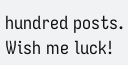hundred posts. Wish me luck!